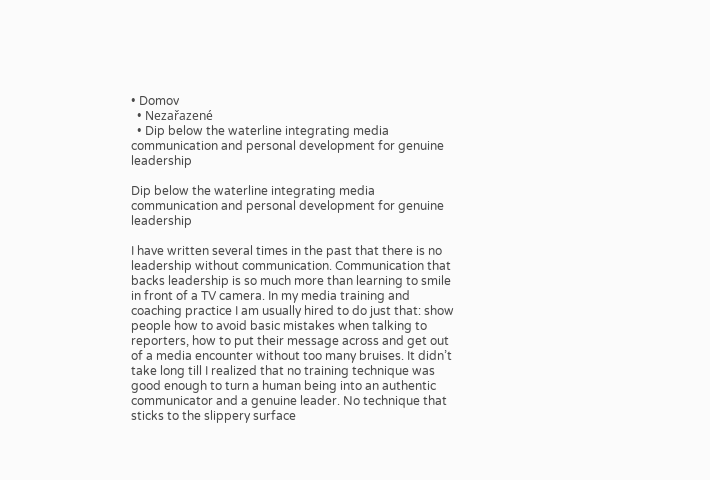• Domov
  • Nezařazené
  • Dip below the waterline integrating media communication and personal development for genuine leadership

Dip below the waterline integrating media communication and personal development for genuine leadership

I have written several times in the past that there is no leadership without communication. Communication that backs leadership is so much more than learning to smile in front of a TV camera. In my media training and coaching practice I am usually hired to do just that: show people how to avoid basic mistakes when talking to reporters, how to put their message across and get out of a media encounter without too many bruises. It didn’t take long till I realized that no training technique was good enough to turn a human being into an authentic communicator and a genuine leader. No technique that sticks to the slippery surface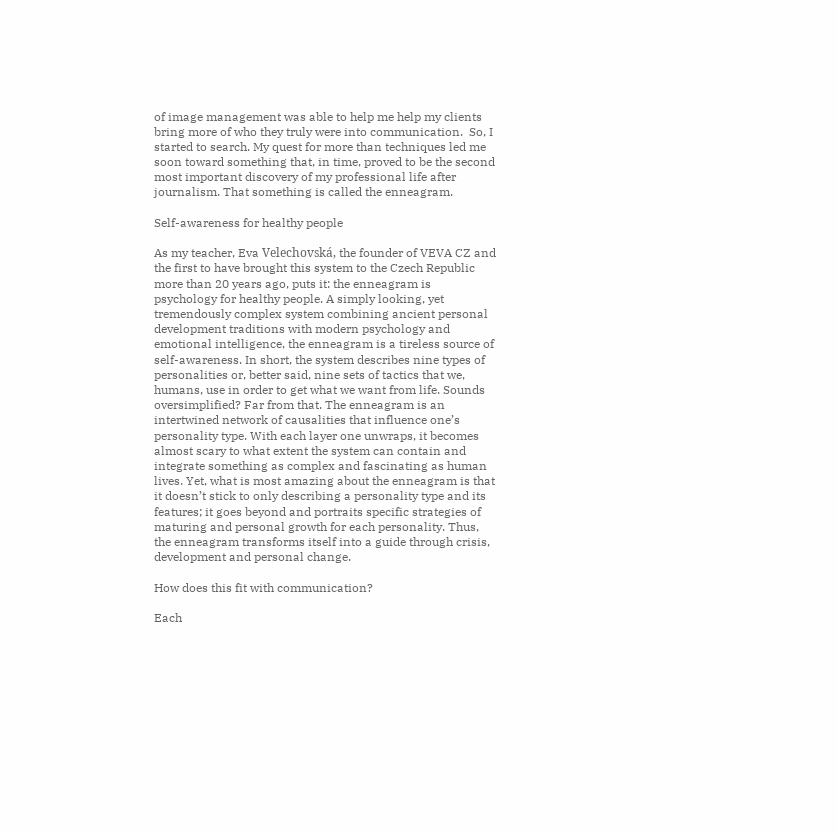of image management was able to help me help my clients bring more of who they truly were into communication.  So, I started to search. My quest for more than techniques led me soon toward something that, in time, proved to be the second most important discovery of my professional life after journalism. That something is called the enneagram.

Self-awareness for healthy people

As my teacher, Eva Velechovská, the founder of VEVA CZ and the first to have brought this system to the Czech Republic more than 20 years ago, puts it: the enneagram is psychology for healthy people. A simply looking, yet tremendously complex system combining ancient personal development traditions with modern psychology and emotional intelligence, the enneagram is a tireless source of self-awareness. In short, the system describes nine types of personalities or, better said, nine sets of tactics that we, humans, use in order to get what we want from life. Sounds oversimplified? Far from that. The enneagram is an intertwined network of causalities that influence one’s personality type. With each layer one unwraps, it becomes almost scary to what extent the system can contain and integrate something as complex and fascinating as human lives. Yet, what is most amazing about the enneagram is that it doesn’t stick to only describing a personality type and its features; it goes beyond and portraits specific strategies of maturing and personal growth for each personality. Thus, the enneagram transforms itself into a guide through crisis, development and personal change.

How does this fit with communication?

Each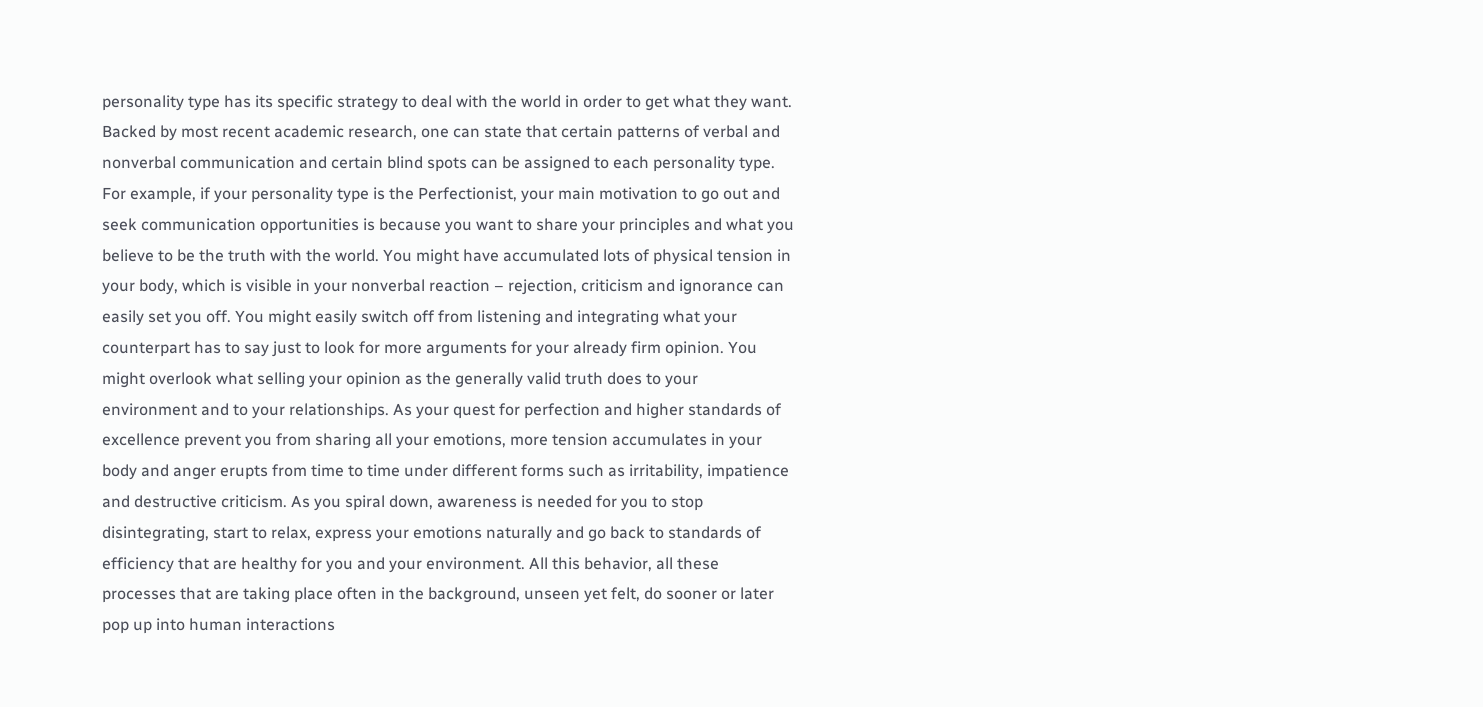personality type has its specific strategy to deal with the world in order to get what they want. Backed by most recent academic research, one can state that certain patterns of verbal and nonverbal communication and certain blind spots can be assigned to each personality type. For example, if your personality type is the Perfectionist, your main motivation to go out and seek communication opportunities is because you want to share your principles and what you believe to be the truth with the world. You might have accumulated lots of physical tension in your body, which is visible in your nonverbal reaction – rejection, criticism and ignorance can easily set you off. You might easily switch off from listening and integrating what your counterpart has to say just to look for more arguments for your already firm opinion. You might overlook what selling your opinion as the generally valid truth does to your environment and to your relationships. As your quest for perfection and higher standards of excellence prevent you from sharing all your emotions, more tension accumulates in your body and anger erupts from time to time under different forms such as irritability, impatience and destructive criticism. As you spiral down, awareness is needed for you to stop disintegrating, start to relax, express your emotions naturally and go back to standards of efficiency that are healthy for you and your environment. All this behavior, all these processes that are taking place often in the background, unseen yet felt, do sooner or later pop up into human interactions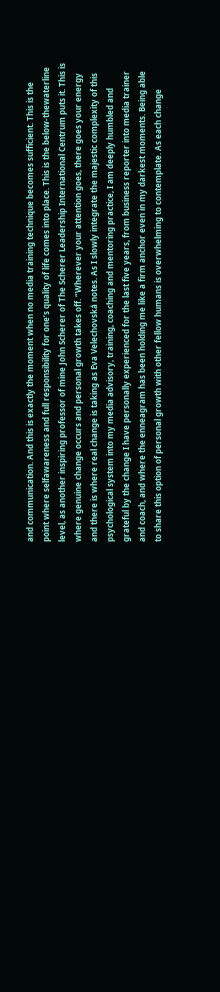and communication. And this is exactly the moment when no media training technique becomes sufficient. This is the point where selfawareness and full responsibility for one’s quality of life comes into place. This is the below-thewaterline level, as another inspiring professor of mine John Scherer of The Scherer Leadership International Centrum puts it. This is where genuine change occurs and personal growth takes off. “Wherever your attention goes, there goes your energy and there is where real change is taking as Eva Velechovská notes. As I slowly integrate the majestic complexity of this psychological system into my media advisory, training, coaching and mentoring practice, I am deeply humbled and grateful by the change I have personally experienced for the last five years, from business reporter into media trainer and coach, and where the enneagram has been holding me like a firm anchor even in my darkest moments. Being able to share this option of personal growth with other fellow humans is overwhelming to contemplate. As each change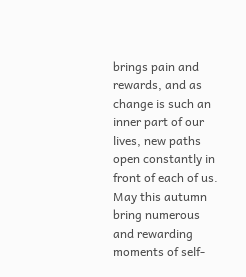brings pain and rewards, and as change is such an inner part of our lives, new paths open constantly in front of each of us. May this autumn bring numerous and rewarding moments of self-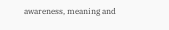awareness, meaning and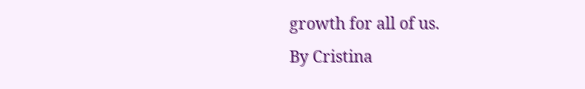growth for all of us.
By Cristina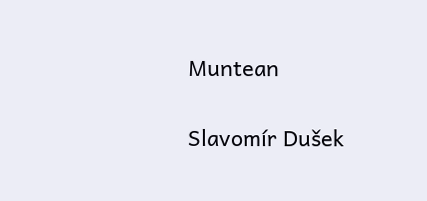Muntean

Slavomír Dušek